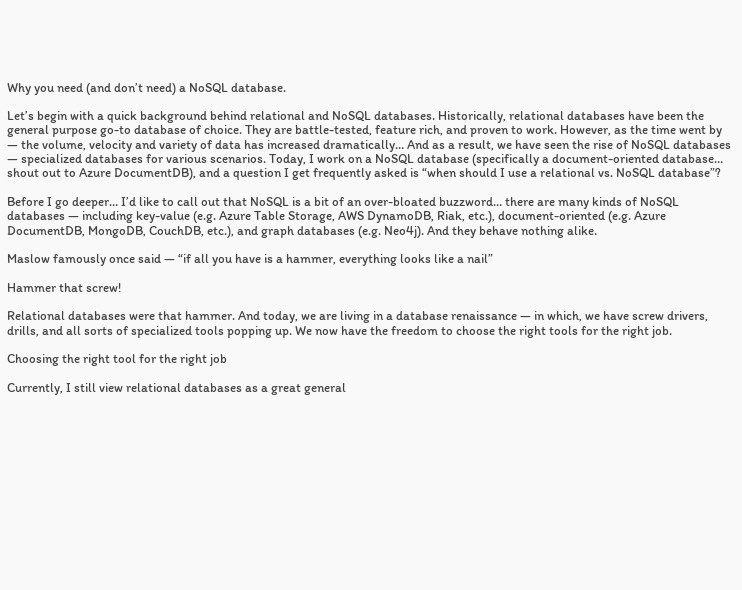Why you need (and don’t need) a NoSQL database.

Let’s begin with a quick background behind relational and NoSQL databases. Historically, relational databases have been the general purpose go-to database of choice. They are battle-tested, feature rich, and proven to work. However, as the time went by — the volume, velocity and variety of data has increased dramatically… And as a result, we have seen the rise of NoSQL databases — specialized databases for various scenarios. Today, I work on a NoSQL database (specifically a document-oriented database… shout out to Azure DocumentDB), and a question I get frequently asked is “when should I use a relational vs. NoSQL database”?

Before I go deeper… I’d like to call out that NoSQL is a bit of an over-bloated buzzword… there are many kinds of NoSQL databases — including key-value (e.g. Azure Table Storage, AWS DynamoDB, Riak, etc.), document-oriented (e.g. Azure DocumentDB, MongoDB, CouchDB, etc.), and graph databases (e.g. Neo4j). And they behave nothing alike.

Maslow famously once said — “if all you have is a hammer, everything looks like a nail”

Hammer that screw!

Relational databases were that hammer. And today, we are living in a database renaissance — in which, we have screw drivers, drills, and all sorts of specialized tools popping up. We now have the freedom to choose the right tools for the right job.

Choosing the right tool for the right job

Currently, I still view relational databases as a great general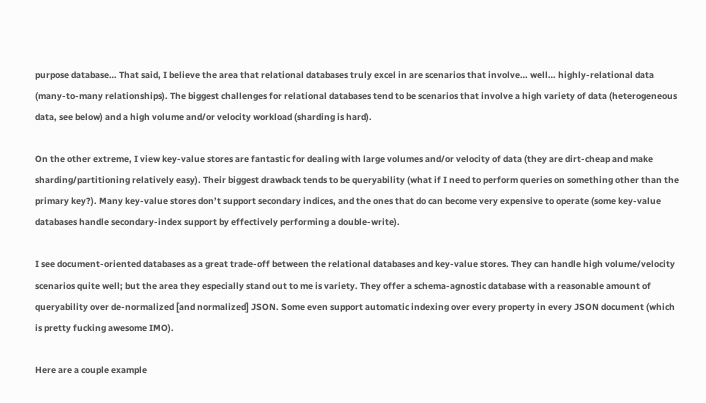purpose database… That said, I believe the area that relational databases truly excel in are scenarios that involve… well… highly-relational data (many-to-many relationships). The biggest challenges for relational databases tend to be scenarios that involve a high variety of data (heterogeneous data, see below) and a high volume and/or velocity workload (sharding is hard).

On the other extreme, I view key-value stores are fantastic for dealing with large volumes and/or velocity of data (they are dirt-cheap and make sharding/partitioning relatively easy). Their biggest drawback tends to be queryability (what if I need to perform queries on something other than the primary key?). Many key-value stores don’t support secondary indices, and the ones that do can become very expensive to operate (some key-value databases handle secondary-index support by effectively performing a double-write).

I see document-oriented databases as a great trade-off between the relational databases and key-value stores. They can handle high volume/velocity scenarios quite well; but the area they especially stand out to me is variety. They offer a schema-agnostic database with a reasonable amount of queryability over de-normalized [and normalized] JSON. Some even support automatic indexing over every property in every JSON document (which is pretty fucking awesome IMO).

Here are a couple example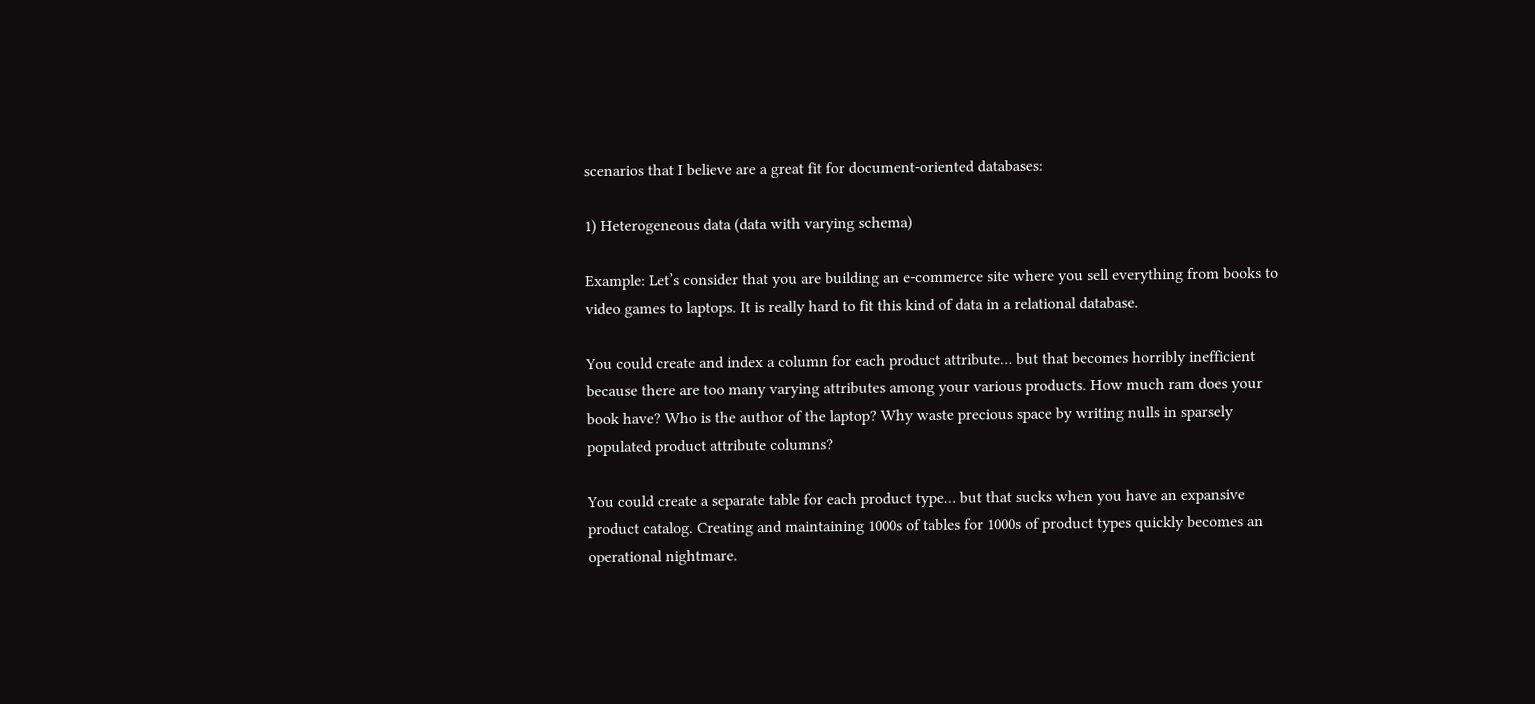scenarios that I believe are a great fit for document-oriented databases:

1) Heterogeneous data (data with varying schema)

Example: Let’s consider that you are building an e-commerce site where you sell everything from books to video games to laptops. It is really hard to fit this kind of data in a relational database.

You could create and index a column for each product attribute… but that becomes horribly inefficient because there are too many varying attributes among your various products. How much ram does your book have? Who is the author of the laptop? Why waste precious space by writing nulls in sparsely populated product attribute columns?

You could create a separate table for each product type… but that sucks when you have an expansive product catalog. Creating and maintaining 1000s of tables for 1000s of product types quickly becomes an operational nightmare.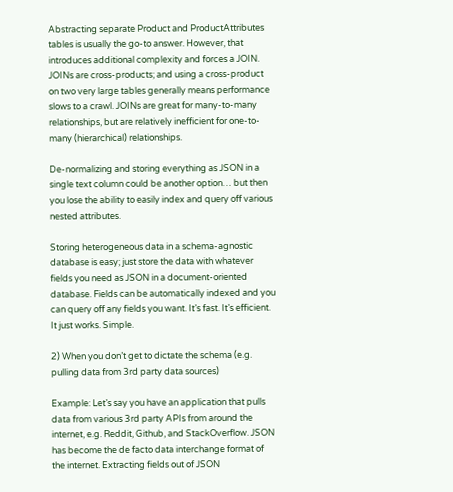Abstracting separate Product and ProductAttributes tables is usually the go-to answer. However, that introduces additional complexity and forces a JOIN. JOINs are cross-products; and using a cross-product on two very large tables generally means performance slows to a crawl. JOINs are great for many-to-many relationships, but are relatively inefficient for one-to-many (hierarchical) relationships.

De-normalizing and storing everything as JSON in a single text column could be another option… but then you lose the ability to easily index and query off various nested attributes.

Storing heterogeneous data in a schema-agnostic database is easy; just store the data with whatever fields you need as JSON in a document-oriented database. Fields can be automatically indexed and you can query off any fields you want. It’s fast. It’s efficient. It just works. Simple.

2) When you don’t get to dictate the schema (e.g. pulling data from 3rd party data sources)

Example: Let’s say you have an application that pulls data from various 3rd party APIs from around the internet, e.g. Reddit, Github, and StackOverflow. JSON has become the de facto data interchange format of the internet. Extracting fields out of JSON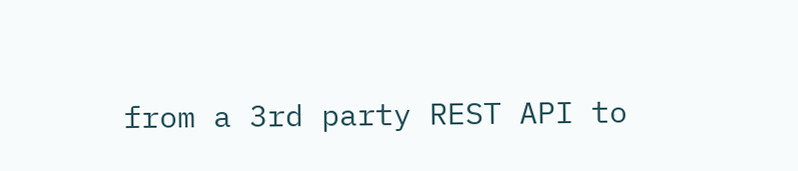from a 3rd party REST API to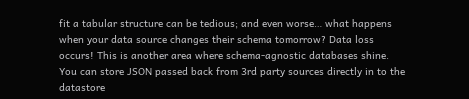fit a tabular structure can be tedious; and even worse… what happens when your data source changes their schema tomorrow? Data loss occurs! This is another area where schema-agnostic databases shine. You can store JSON passed back from 3rd party sources directly in to the datastore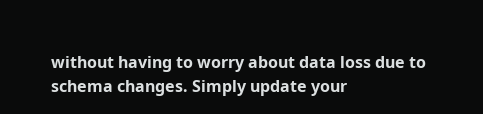without having to worry about data loss due to schema changes. Simply update your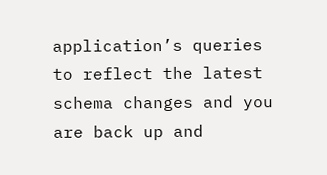application’s queries to reflect the latest schema changes and you are back up and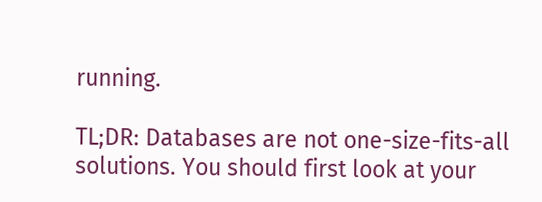running.

TL;DR: Databases are not one-size-fits-all solutions. You should first look at your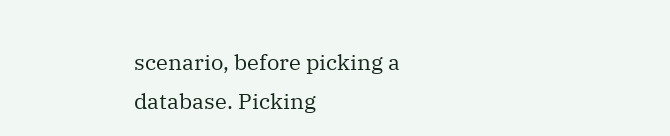scenario, before picking a database. Picking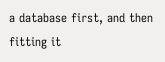a database first, and then fitting it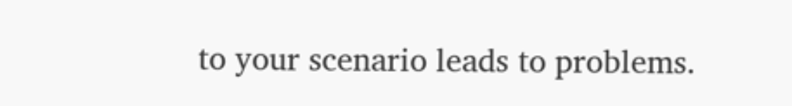to your scenario leads to problems.